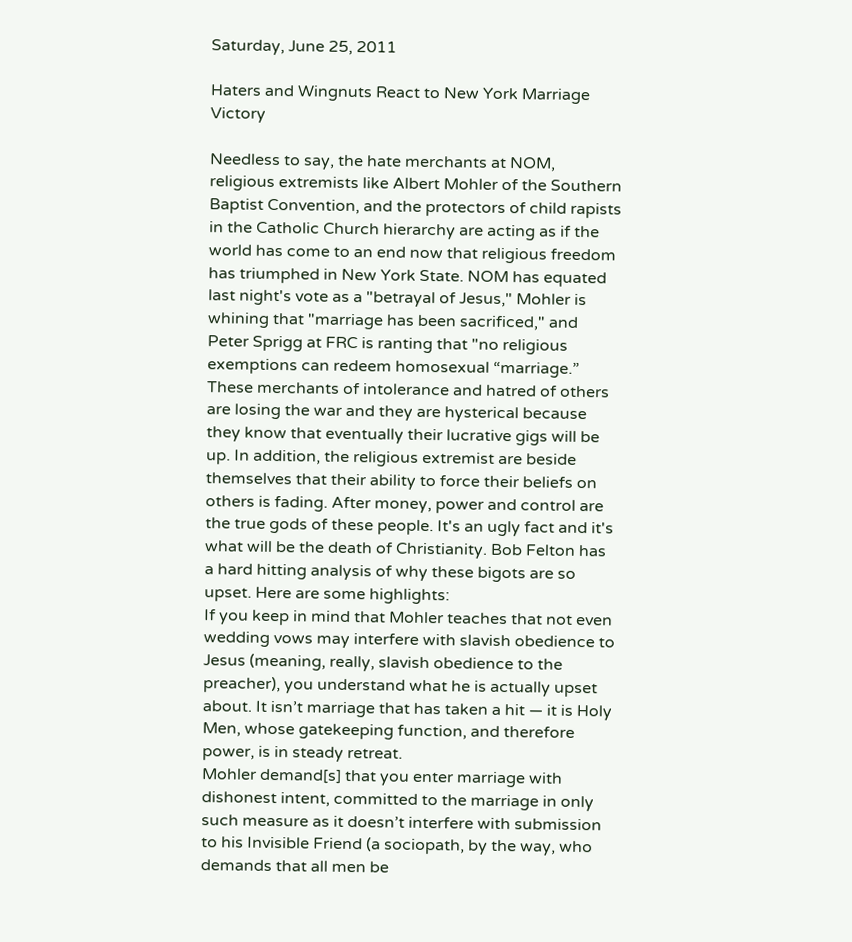Saturday, June 25, 2011

Haters and Wingnuts React to New York Marriage Victory

Needless to say, the hate merchants at NOM, religious extremists like Albert Mohler of the Southern Baptist Convention, and the protectors of child rapists in the Catholic Church hierarchy are acting as if the world has come to an end now that religious freedom has triumphed in New York State. NOM has equated last night's vote as a "betrayal of Jesus," Mohler is whining that "marriage has been sacrificed," and Peter Sprigg at FRC is ranting that "no religious exemptions can redeem homosexual “marriage.”
These merchants of intolerance and hatred of others are losing the war and they are hysterical because they know that eventually their lucrative gigs will be up. In addition, the religious extremist are beside themselves that their ability to force their beliefs on others is fading. After money, power and control are the true gods of these people. It's an ugly fact and it's what will be the death of Christianity. Bob Felton has a hard hitting analysis of why these bigots are so upset. Here are some highlights:
If you keep in mind that Mohler teaches that not even wedding vows may interfere with slavish obedience to Jesus (meaning, really, slavish obedience to the preacher), you understand what he is actually upset about. It isn’t marriage that has taken a hit — it is Holy Men, whose gatekeeping function, and therefore power, is in steady retreat.
Mohler demand[s] that you enter marriage with dishonest intent, committed to the marriage in only such measure as it doesn’t interfere with submission to his Invisible Friend (a sociopath, by the way, who demands that all men be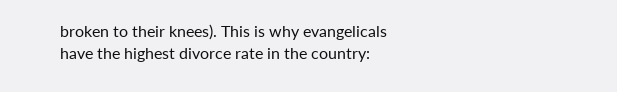broken to their knees). This is why evangelicals have the highest divorce rate in the country: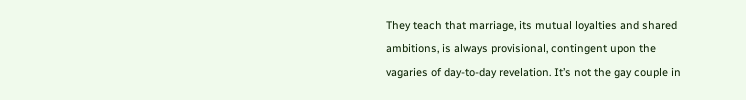They teach that marriage, its mutual loyalties and shared ambitions, is always provisional, contingent upon the vagaries of day-to-day revelation. It’s not the gay couple in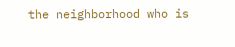the neighborhood who is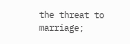the threat to marriage;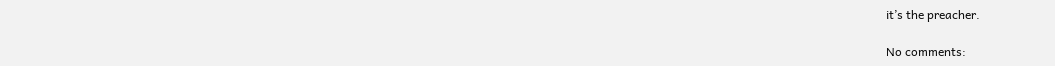it’s the preacher.

No comments: